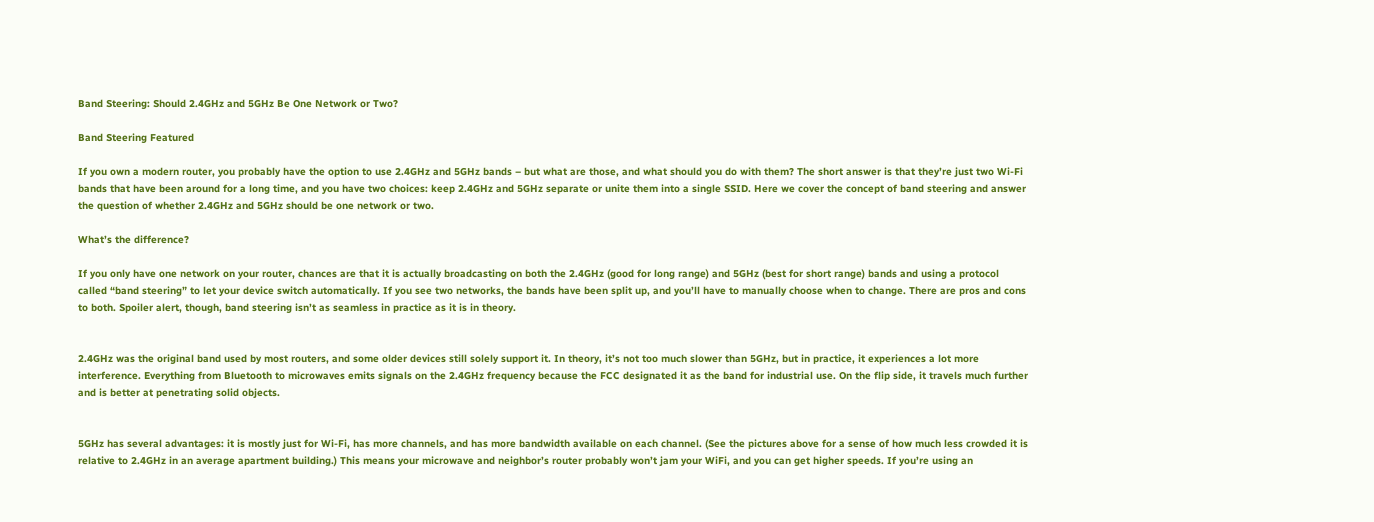Band Steering: Should 2.4GHz and 5GHz Be One Network or Two?

Band Steering Featured

If you own a modern router, you probably have the option to use 2.4GHz and 5GHz bands – but what are those, and what should you do with them? The short answer is that they’re just two Wi-Fi bands that have been around for a long time, and you have two choices: keep 2.4GHz and 5GHz separate or unite them into a single SSID. Here we cover the concept of band steering and answer the question of whether 2.4GHz and 5GHz should be one network or two.

What’s the difference?

If you only have one network on your router, chances are that it is actually broadcasting on both the 2.4GHz (good for long range) and 5GHz (best for short range) bands and using a protocol called “band steering” to let your device switch automatically. If you see two networks, the bands have been split up, and you’ll have to manually choose when to change. There are pros and cons to both. Spoiler alert, though, band steering isn’t as seamless in practice as it is in theory.


2.4GHz was the original band used by most routers, and some older devices still solely support it. In theory, it’s not too much slower than 5GHz, but in practice, it experiences a lot more interference. Everything from Bluetooth to microwaves emits signals on the 2.4GHz frequency because the FCC designated it as the band for industrial use. On the flip side, it travels much further and is better at penetrating solid objects.


5GHz has several advantages: it is mostly just for Wi-Fi, has more channels, and has more bandwidth available on each channel. (See the pictures above for a sense of how much less crowded it is relative to 2.4GHz in an average apartment building.) This means your microwave and neighbor’s router probably won’t jam your WiFi, and you can get higher speeds. If you’re using an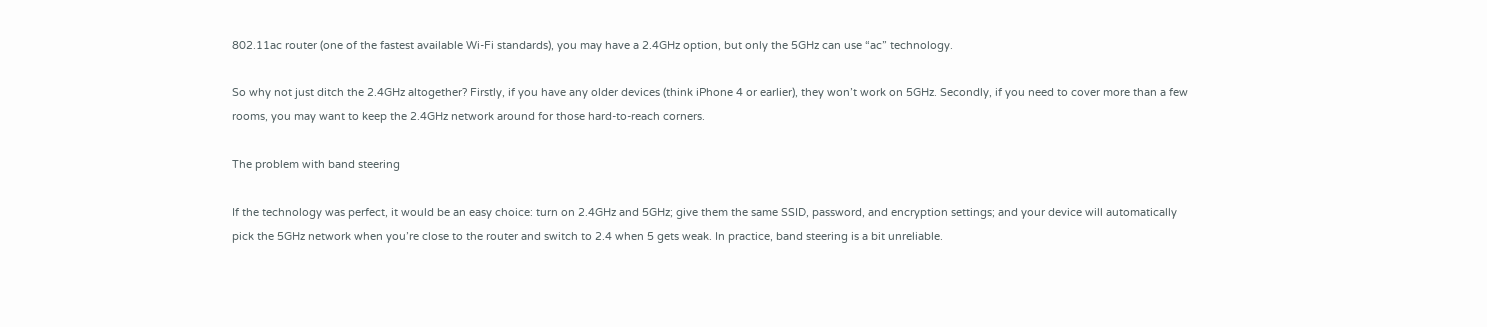802.11ac router (one of the fastest available Wi-Fi standards), you may have a 2.4GHz option, but only the 5GHz can use “ac” technology.

So why not just ditch the 2.4GHz altogether? Firstly, if you have any older devices (think iPhone 4 or earlier), they won’t work on 5GHz. Secondly, if you need to cover more than a few rooms, you may want to keep the 2.4GHz network around for those hard-to-reach corners.

The problem with band steering

If the technology was perfect, it would be an easy choice: turn on 2.4GHz and 5GHz; give them the same SSID, password, and encryption settings; and your device will automatically pick the 5GHz network when you’re close to the router and switch to 2.4 when 5 gets weak. In practice, band steering is a bit unreliable.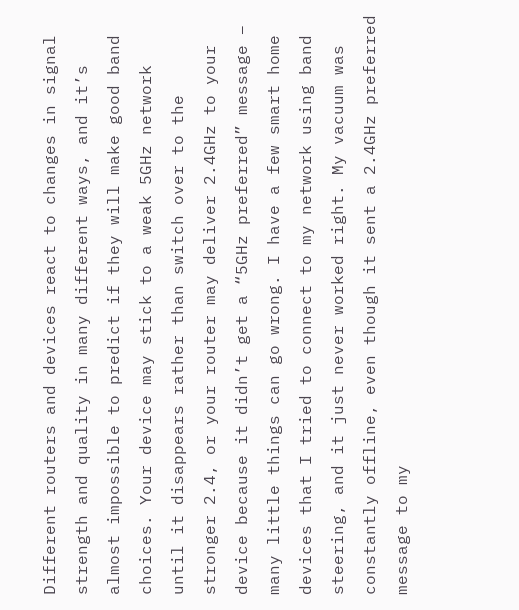Different routers and devices react to changes in signal strength and quality in many different ways, and it’s almost impossible to predict if they will make good band choices. Your device may stick to a weak 5GHz network until it disappears rather than switch over to the stronger 2.4, or your router may deliver 2.4GHz to your device because it didn’t get a “5GHz preferred” message – many little things can go wrong. I have a few smart home devices that I tried to connect to my network using band steering, and it just never worked right. My vacuum was constantly offline, even though it sent a 2.4GHz preferred message to my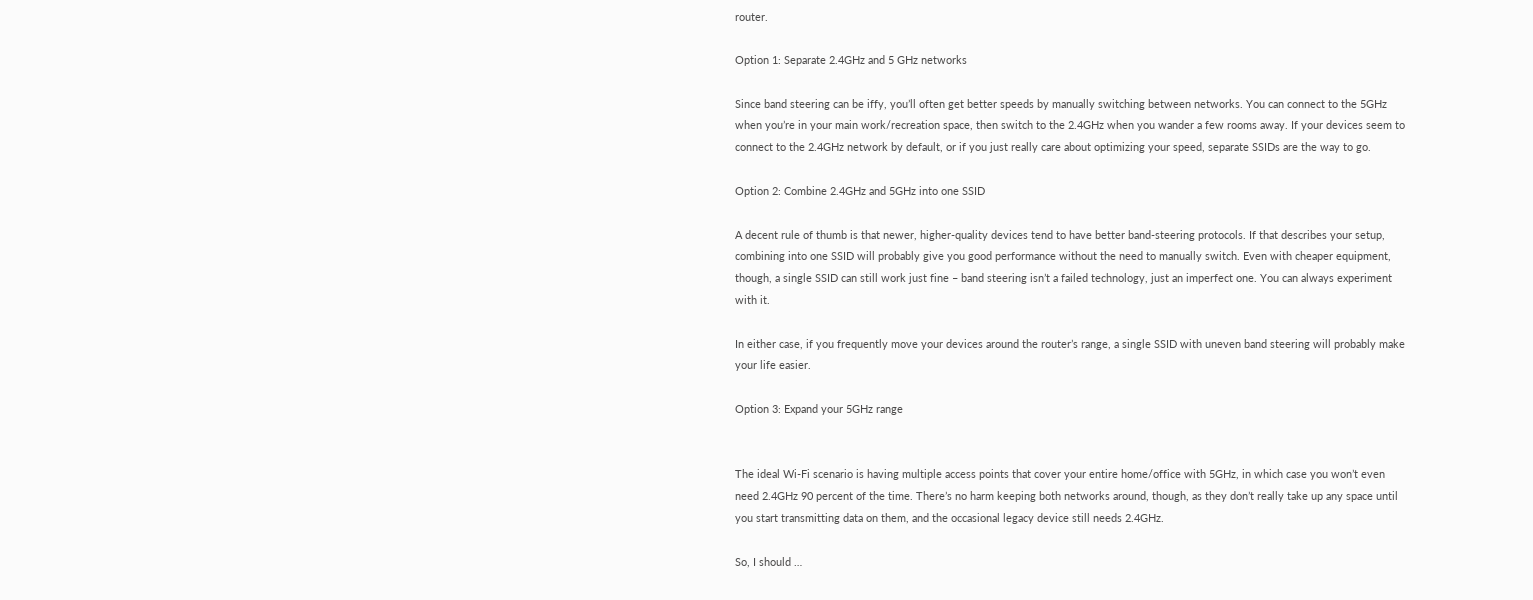router.

Option 1: Separate 2.4GHz and 5 GHz networks

Since band steering can be iffy, you’ll often get better speeds by manually switching between networks. You can connect to the 5GHz when you’re in your main work/recreation space, then switch to the 2.4GHz when you wander a few rooms away. If your devices seem to connect to the 2.4GHz network by default, or if you just really care about optimizing your speed, separate SSIDs are the way to go.

Option 2: Combine 2.4GHz and 5GHz into one SSID

A decent rule of thumb is that newer, higher-quality devices tend to have better band-steering protocols. If that describes your setup, combining into one SSID will probably give you good performance without the need to manually switch. Even with cheaper equipment, though, a single SSID can still work just fine – band steering isn’t a failed technology, just an imperfect one. You can always experiment with it.

In either case, if you frequently move your devices around the router’s range, a single SSID with uneven band steering will probably make your life easier.

Option 3: Expand your 5GHz range


The ideal Wi-Fi scenario is having multiple access points that cover your entire home/office with 5GHz, in which case you won’t even need 2.4GHz 90 percent of the time. There’s no harm keeping both networks around, though, as they don’t really take up any space until you start transmitting data on them, and the occasional legacy device still needs 2.4GHz.

So, I should …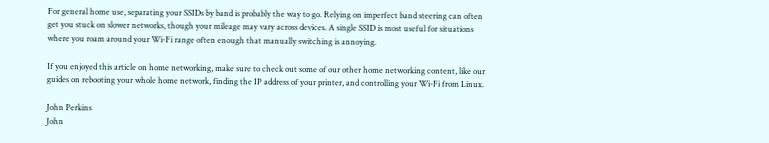For general home use, separating your SSIDs by band is probably the way to go. Relying on imperfect band steering can often get you stuck on slower networks, though your mileage may vary across devices. A single SSID is most useful for situations where you roam around your Wi-Fi range often enough that manually switching is annoying.

If you enjoyed this article on home networking, make sure to check out some of our other home networking content, like our guides on rebooting your whole home network, finding the IP address of your printer, and controlling your Wi-Fi from Linux.

John Perkins
John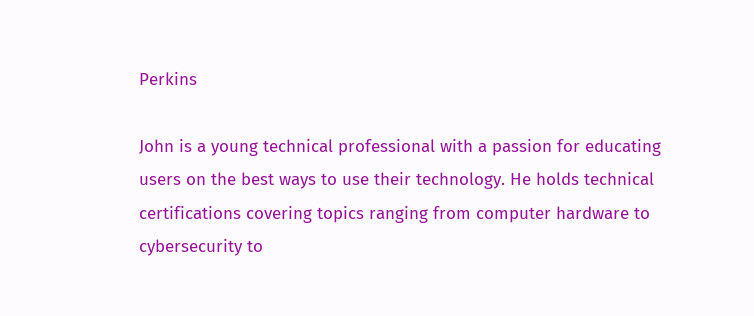Perkins

John is a young technical professional with a passion for educating users on the best ways to use their technology. He holds technical certifications covering topics ranging from computer hardware to cybersecurity to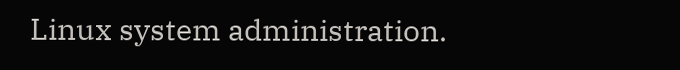Linux system administration.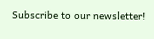Subscribe to our newsletter!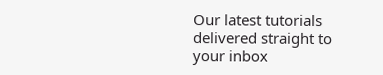Our latest tutorials delivered straight to your inbox